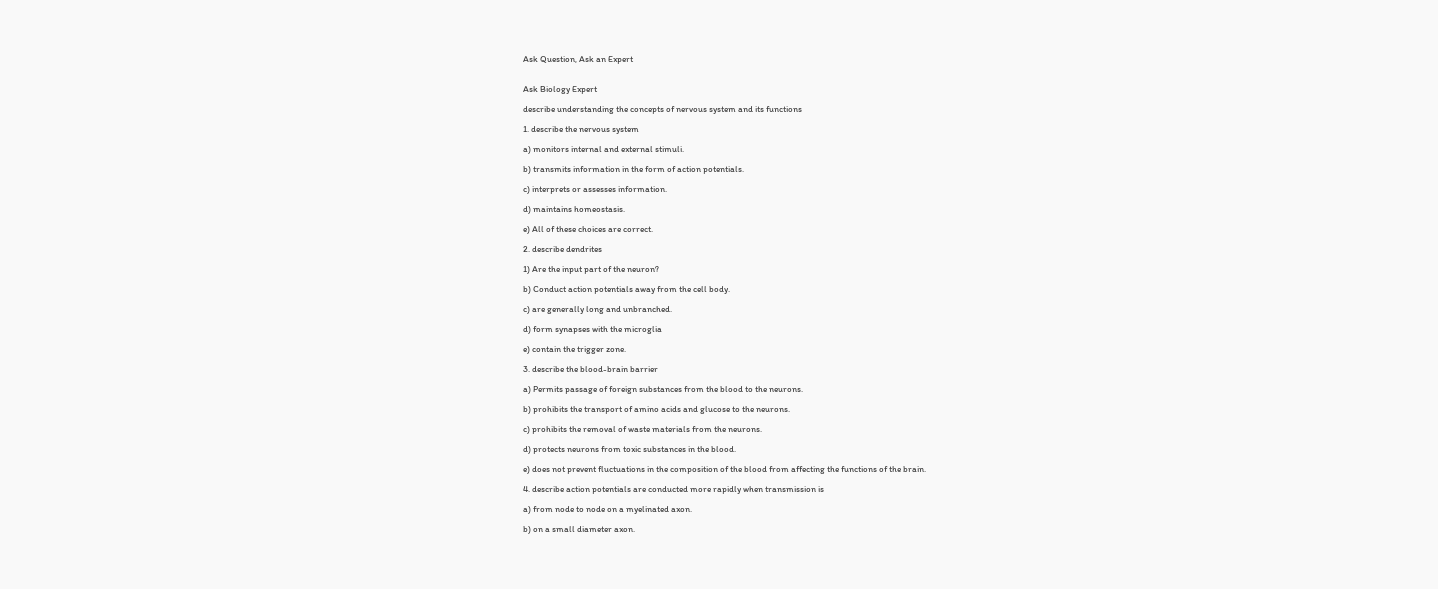Ask Question, Ask an Expert


Ask Biology Expert

describe understanding the concepts of nervous system and its functions

1. describe the nervous system

a) monitors internal and external stimuli.

b) transmits information in the form of action potentials.

c) interprets or assesses information.

d) maintains homeostasis.

e) All of these choices are correct.

2. describe dendrites

1) Are the input part of the neuron?

b) Conduct action potentials away from the cell body.

c) are generally long and unbranched.

d) form synapses with the microglia

e) contain the trigger zone.

3. describe the blood-brain barrier

a) Permits passage of foreign substances from the blood to the neurons.

b) prohibits the transport of amino acids and glucose to the neurons.

c) prohibits the removal of waste materials from the neurons.

d) protects neurons from toxic substances in the blood.

e) does not prevent fluctuations in the composition of the blood from affecting the functions of the brain.

4. describe action potentials are conducted more rapidly when transmission is

a) from node to node on a myelinated axon.

b) on a small diameter axon.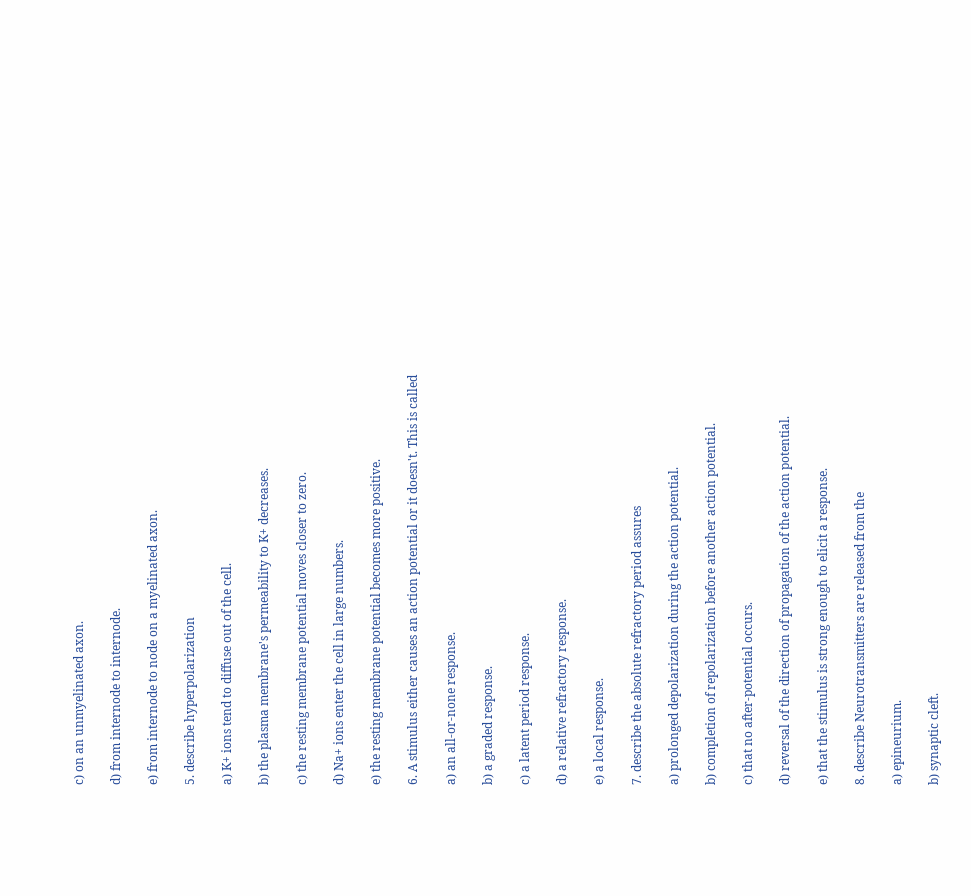c) on an unmyelinated axon.

d) from internode to internode.

e) from internode to node on a myelinated axon.

5. describe hyperpolarization

a) K+ ions tend to diffuse out of the cell.

b) the plasma membrane's permeability to K+ decreases.

c) the resting membrane potential moves closer to zero.

d) Na+ ions enter the cell in large numbers.

e) the resting membrane potential becomes more positive.

6. A stimulus either causes an action potential or it doesn't. This is called

a) an all-or-none response.

b) a graded response.

c) a latent period response.

d) a relative refractory response.

e) a local response.

7. describe the absolute refractory period assures

a) prolonged depolarization during the action potential.

b) completion of repolarization before another action potential.

c) that no after-potential occurs.

d) reversal of the direction of propagation of the action potential.

e) that the stimulus is strong enough to elicit a response.

8. describe Neurotransmitters are released from the

a) epineurium.

b) synaptic cleft.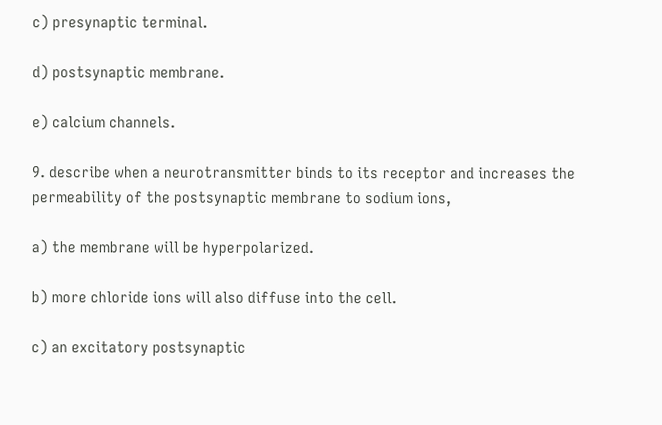c) presynaptic terminal.

d) postsynaptic membrane.

e) calcium channels.

9. describe when a neurotransmitter binds to its receptor and increases the permeability of the postsynaptic membrane to sodium ions,

a) the membrane will be hyperpolarized.

b) more chloride ions will also diffuse into the cell.

c) an excitatory postsynaptic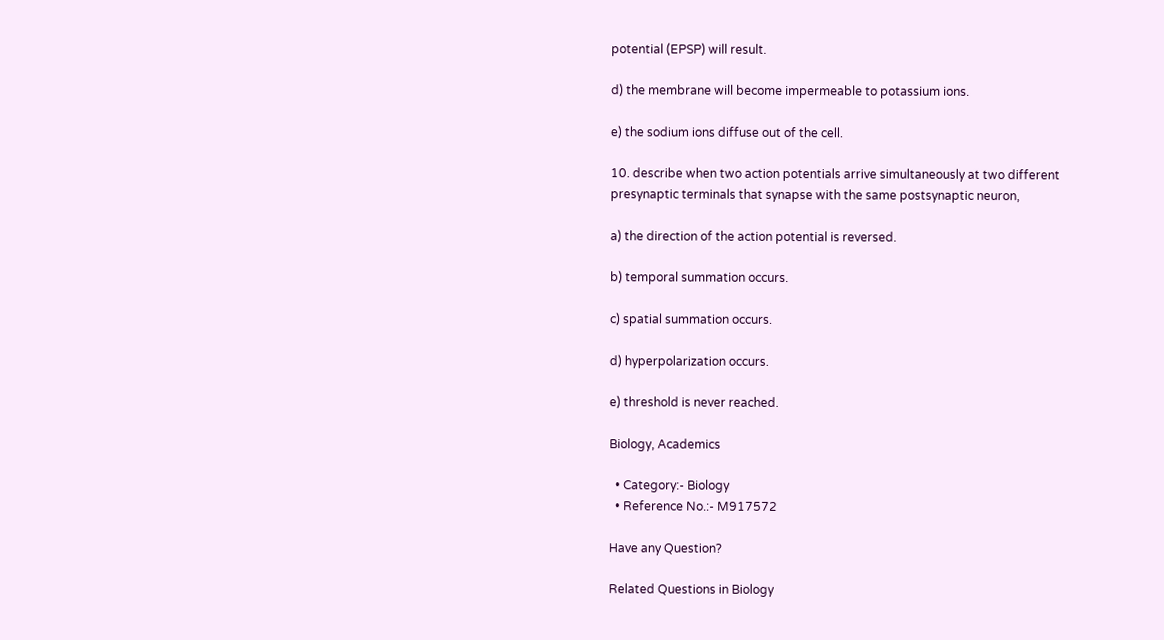potential (EPSP) will result.

d) the membrane will become impermeable to potassium ions.

e) the sodium ions diffuse out of the cell.

10. describe when two action potentials arrive simultaneously at two different presynaptic terminals that synapse with the same postsynaptic neuron,

a) the direction of the action potential is reversed.

b) temporal summation occurs.

c) spatial summation occurs.

d) hyperpolarization occurs.

e) threshold is never reached.

Biology, Academics

  • Category:- Biology
  • Reference No.:- M917572

Have any Question?

Related Questions in Biology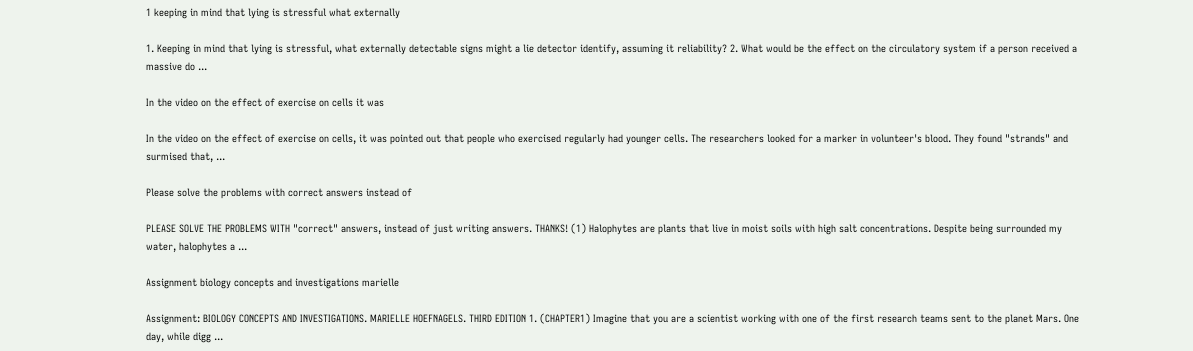1 keeping in mind that lying is stressful what externally

1. Keeping in mind that lying is stressful, what externally detectable signs might a lie detector identify, assuming it reliability? 2. What would be the effect on the circulatory system if a person received a massive do ...

In the video on the effect of exercise on cells it was

In the video on the effect of exercise on cells, it was pointed out that people who exercised regularly had younger cells. The researchers looked for a marker in volunteer's blood. They found "strands" and surmised that, ...

Please solve the problems with correct answers instead of

PLEASE SOLVE THE PROBLEMS WITH "correct" answers, instead of just writing answers. THANKS! (1) Halophytes are plants that live in moist soils with high salt concentrations. Despite being surrounded my water, halophytes a ...

Assignment biology concepts and investigations marielle

Assignment: BIOLOGY CONCEPTS AND INVESTIGATIONS. MARIELLE HOEFNAGELS. THIRD EDITION 1. (CHAPTER1) Imagine that you are a scientist working with one of the first research teams sent to the planet Mars. One day, while digg ...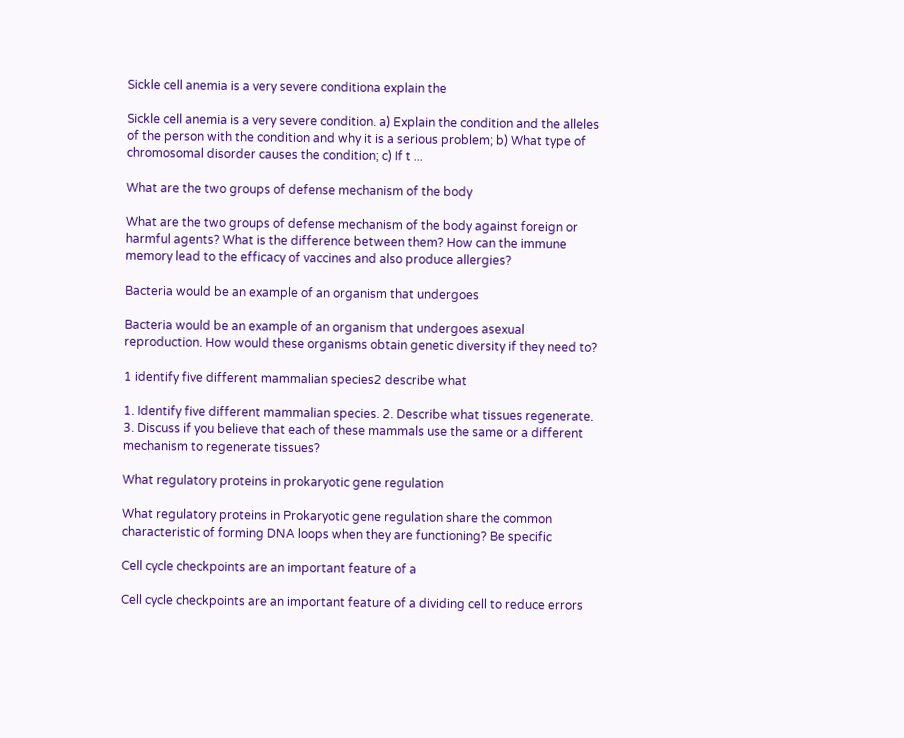Sickle cell anemia is a very severe conditiona explain the

Sickle cell anemia is a very severe condition. a) Explain the condition and the alleles of the person with the condition and why it is a serious problem; b) What type of chromosomal disorder causes the condition; c) If t ...

What are the two groups of defense mechanism of the body

What are the two groups of defense mechanism of the body against foreign or harmful agents? What is the difference between them? How can the immune memory lead to the efficacy of vaccines and also produce allergies?

Bacteria would be an example of an organism that undergoes

Bacteria would be an example of an organism that undergoes asexual reproduction. How would these organisms obtain genetic diversity if they need to?

1 identify five different mammalian species2 describe what

1. Identify five different mammalian species. 2. Describe what tissues regenerate. 3. Discuss if you believe that each of these mammals use the same or a different mechanism to regenerate tissues?

What regulatory proteins in prokaryotic gene regulation

What regulatory proteins in Prokaryotic gene regulation share the common characteristic of forming DNA loops when they are functioning? Be specific

Cell cycle checkpoints are an important feature of a

Cell cycle checkpoints are an important feature of a dividing cell to reduce errors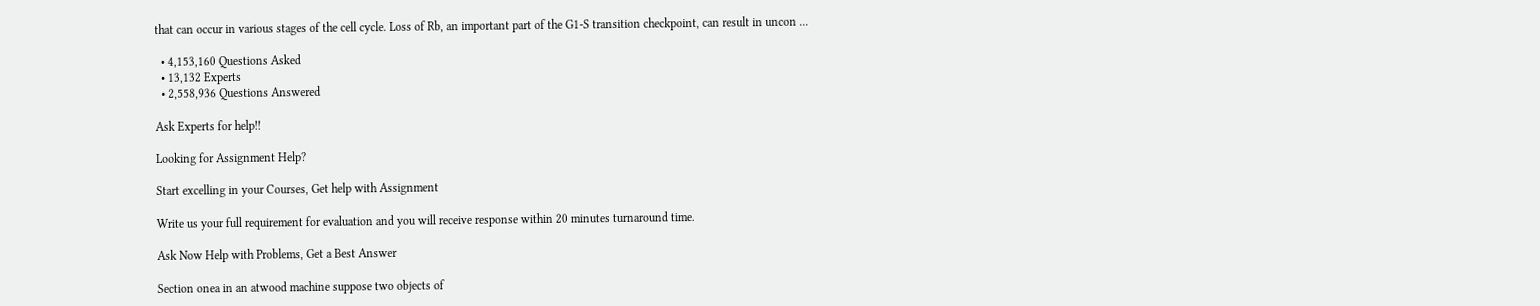that can occur in various stages of the cell cycle. Loss of Rb, an important part of the G1-S transition checkpoint, can result in uncon ...

  • 4,153,160 Questions Asked
  • 13,132 Experts
  • 2,558,936 Questions Answered

Ask Experts for help!!

Looking for Assignment Help?

Start excelling in your Courses, Get help with Assignment

Write us your full requirement for evaluation and you will receive response within 20 minutes turnaround time.

Ask Now Help with Problems, Get a Best Answer

Section onea in an atwood machine suppose two objects of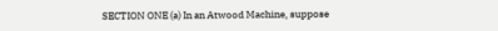SECTION ONE (a) In an Atwood Machine, suppose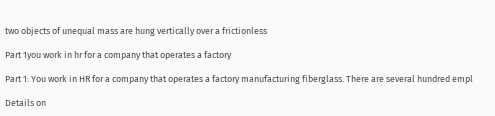two objects of unequal mass are hung vertically over a frictionless

Part 1you work in hr for a company that operates a factory

Part 1: You work in HR for a company that operates a factory manufacturing fiberglass. There are several hundred empl

Details on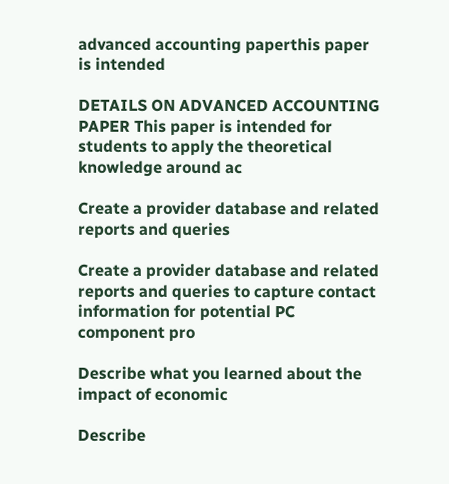advanced accounting paperthis paper is intended

DETAILS ON ADVANCED ACCOUNTING PAPER This paper is intended for students to apply the theoretical knowledge around ac

Create a provider database and related reports and queries

Create a provider database and related reports and queries to capture contact information for potential PC component pro

Describe what you learned about the impact of economic

Describe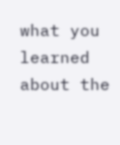what you learned about the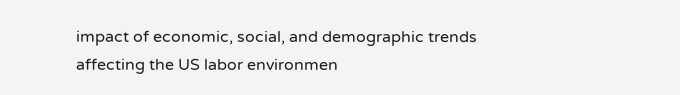impact of economic, social, and demographic trends affecting the US labor environmen